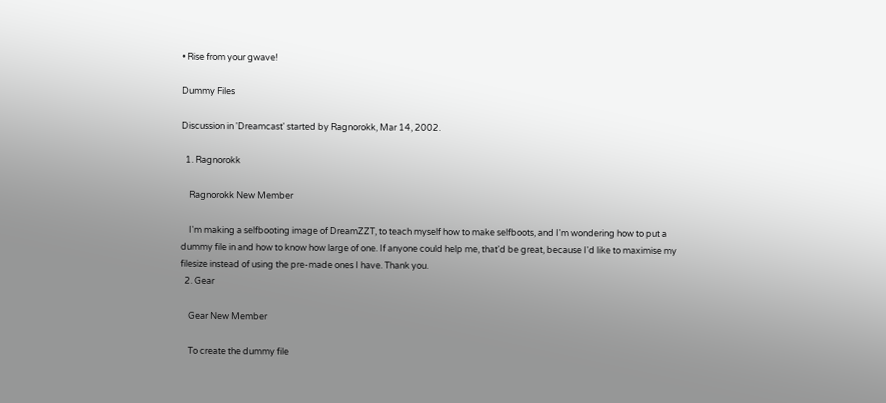• Rise from your gwave!

Dummy Files

Discussion in 'Dreamcast' started by Ragnorokk, Mar 14, 2002.

  1. Ragnorokk

    Ragnorokk New Member

    I'm making a selfbooting image of DreamZZT, to teach myself how to make selfboots, and I'm wondering how to put a dummy file in and how to know how large of one. If anyone could help me, that'd be great, because I'd like to maximise my filesize instead of using the pre-made ones I have. Thank you.
  2. Gear

    Gear New Member

    To create the dummy file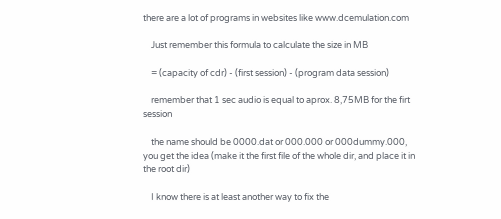there are a lot of programs in websites like www.dcemulation.com

    Just remember this formula to calculate the size in MB

    = (capacity of cdr) - (first session) - (program data session)

    remember that 1 sec audio is equal to aprox. 8,75MB for the firt session

    the name should be 0000.dat or 000.000 or 000dummy.000, you get the idea (make it the first file of the whole dir, and place it in the root dir)

    I know there is at least another way to fix the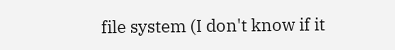file system (I don't know if it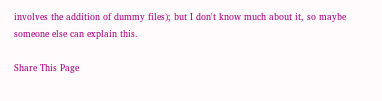involves the addition of dummy files); but I don't know much about it, so maybe someone else can explain this.

Share This Page